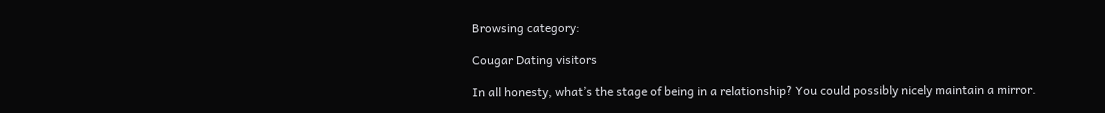Browsing category:

Cougar Dating visitors

In all honesty, what’s the stage of being in a relationship? You could possibly nicely maintain a mirror.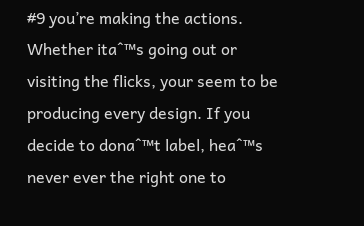#9 you’re making the actions. Whether itaˆ™s going out or visiting the flicks, your seem to be producing every design. If you decide to donaˆ™t label, heaˆ™s never ever the right one to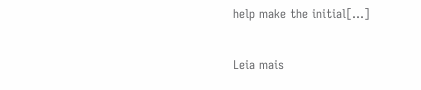help make the initial[…]

Leia mais